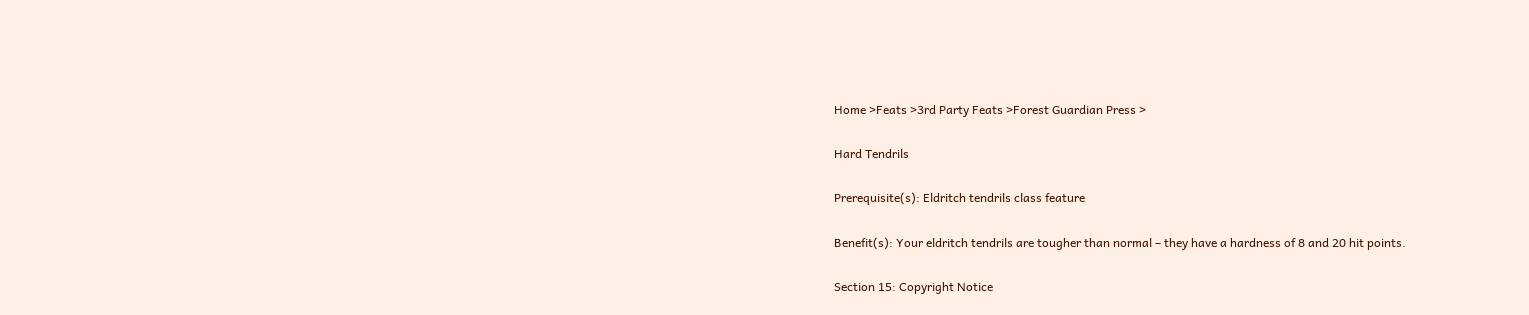Home >Feats >3rd Party Feats >Forest Guardian Press >

Hard Tendrils

Prerequisite(s): Eldritch tendrils class feature

Benefit(s): Your eldritch tendrils are tougher than normal – they have a hardness of 8 and 20 hit points.

Section 15: Copyright Notice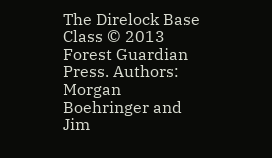The Direlock Base Class © 2013 Forest Guardian Press. Authors: Morgan Boehringer and Jim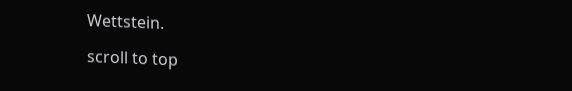Wettstein.

scroll to top